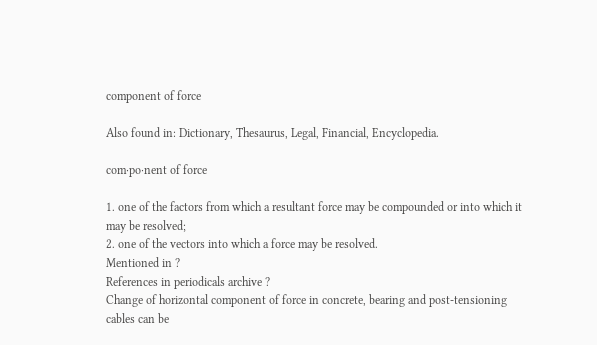component of force

Also found in: Dictionary, Thesaurus, Legal, Financial, Encyclopedia.

com·po·nent of force

1. one of the factors from which a resultant force may be compounded or into which it may be resolved;
2. one of the vectors into which a force may be resolved.
Mentioned in ?
References in periodicals archive ?
Change of horizontal component of force in concrete, bearing and post-tensioning cables can be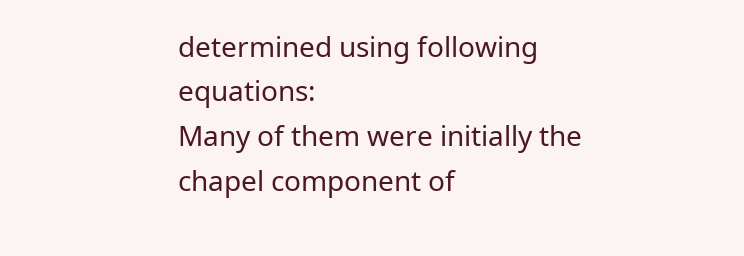determined using following equations:
Many of them were initially the chapel component of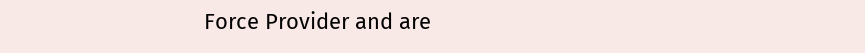Force Provider and are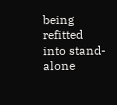being refitted into stand-alone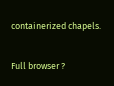containerized chapels.

Full browser ?